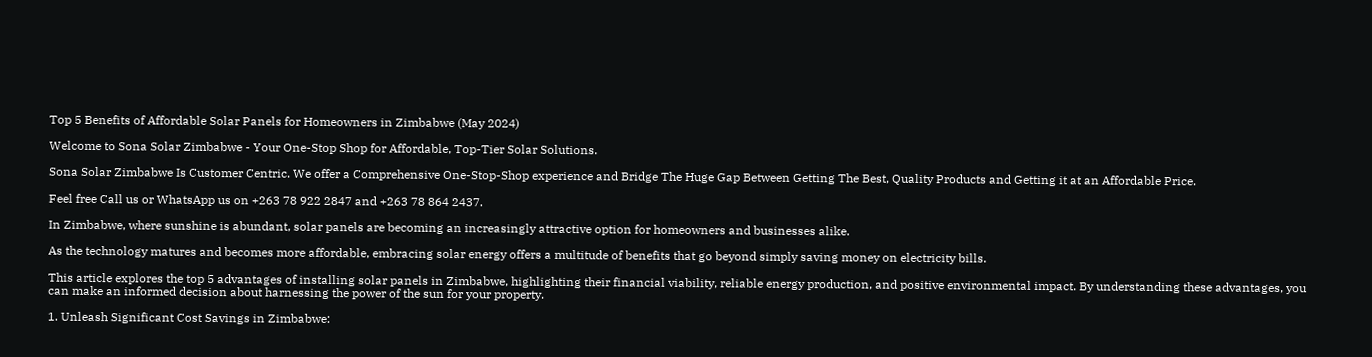Top 5 Benefits of Affordable Solar Panels for Homeowners in Zimbabwe (May 2024)

Welcome to Sona Solar Zimbabwe - Your One-Stop Shop for Affordable, Top-Tier Solar Solutions.

Sona Solar Zimbabwe Is Customer Centric. We offer a Comprehensive One-Stop-Shop experience and Bridge The Huge Gap Between Getting The Best, Quality Products and Getting it at an Affordable Price.

Feel free Call us or WhatsApp us on +263 78 922 2847 and +263 78 864 2437.

In Zimbabwe, where sunshine is abundant, solar panels are becoming an increasingly attractive option for homeowners and businesses alike.

As the technology matures and becomes more affordable, embracing solar energy offers a multitude of benefits that go beyond simply saving money on electricity bills.

This article explores the top 5 advantages of installing solar panels in Zimbabwe, highlighting their financial viability, reliable energy production, and positive environmental impact. By understanding these advantages, you can make an informed decision about harnessing the power of the sun for your property.

1. Unleash Significant Cost Savings in Zimbabwe: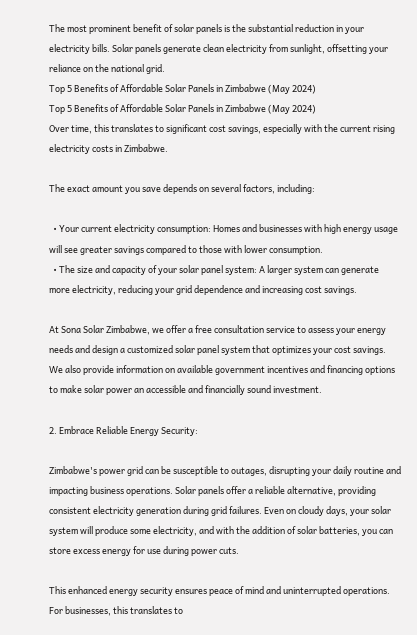The most prominent benefit of solar panels is the substantial reduction in your electricity bills. Solar panels generate clean electricity from sunlight, offsetting your reliance on the national grid.
Top 5 Benefits of Affordable Solar Panels in Zimbabwe (May 2024)
Top 5 Benefits of Affordable Solar Panels in Zimbabwe (May 2024)
Over time, this translates to significant cost savings, especially with the current rising electricity costs in Zimbabwe.

The exact amount you save depends on several factors, including:

  • Your current electricity consumption: Homes and businesses with high energy usage will see greater savings compared to those with lower consumption.
  • The size and capacity of your solar panel system: A larger system can generate more electricity, reducing your grid dependence and increasing cost savings.

At Sona Solar Zimbabwe, we offer a free consultation service to assess your energy needs and design a customized solar panel system that optimizes your cost savings. We also provide information on available government incentives and financing options to make solar power an accessible and financially sound investment.

2. Embrace Reliable Energy Security:

Zimbabwe's power grid can be susceptible to outages, disrupting your daily routine and impacting business operations. Solar panels offer a reliable alternative, providing consistent electricity generation during grid failures. Even on cloudy days, your solar system will produce some electricity, and with the addition of solar batteries, you can store excess energy for use during power cuts.

This enhanced energy security ensures peace of mind and uninterrupted operations. For businesses, this translates to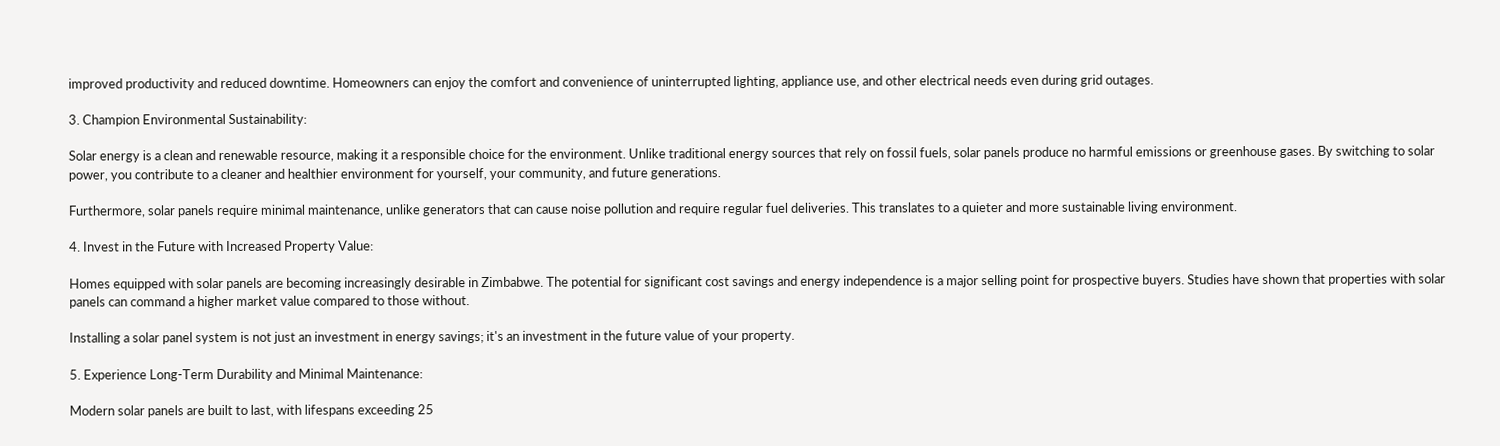improved productivity and reduced downtime. Homeowners can enjoy the comfort and convenience of uninterrupted lighting, appliance use, and other electrical needs even during grid outages.

3. Champion Environmental Sustainability:

Solar energy is a clean and renewable resource, making it a responsible choice for the environment. Unlike traditional energy sources that rely on fossil fuels, solar panels produce no harmful emissions or greenhouse gases. By switching to solar power, you contribute to a cleaner and healthier environment for yourself, your community, and future generations.

Furthermore, solar panels require minimal maintenance, unlike generators that can cause noise pollution and require regular fuel deliveries. This translates to a quieter and more sustainable living environment.

4. Invest in the Future with Increased Property Value:

Homes equipped with solar panels are becoming increasingly desirable in Zimbabwe. The potential for significant cost savings and energy independence is a major selling point for prospective buyers. Studies have shown that properties with solar panels can command a higher market value compared to those without.

Installing a solar panel system is not just an investment in energy savings; it's an investment in the future value of your property.

5. Experience Long-Term Durability and Minimal Maintenance:

Modern solar panels are built to last, with lifespans exceeding 25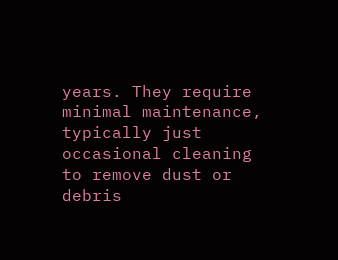years. They require minimal maintenance, typically just occasional cleaning to remove dust or debris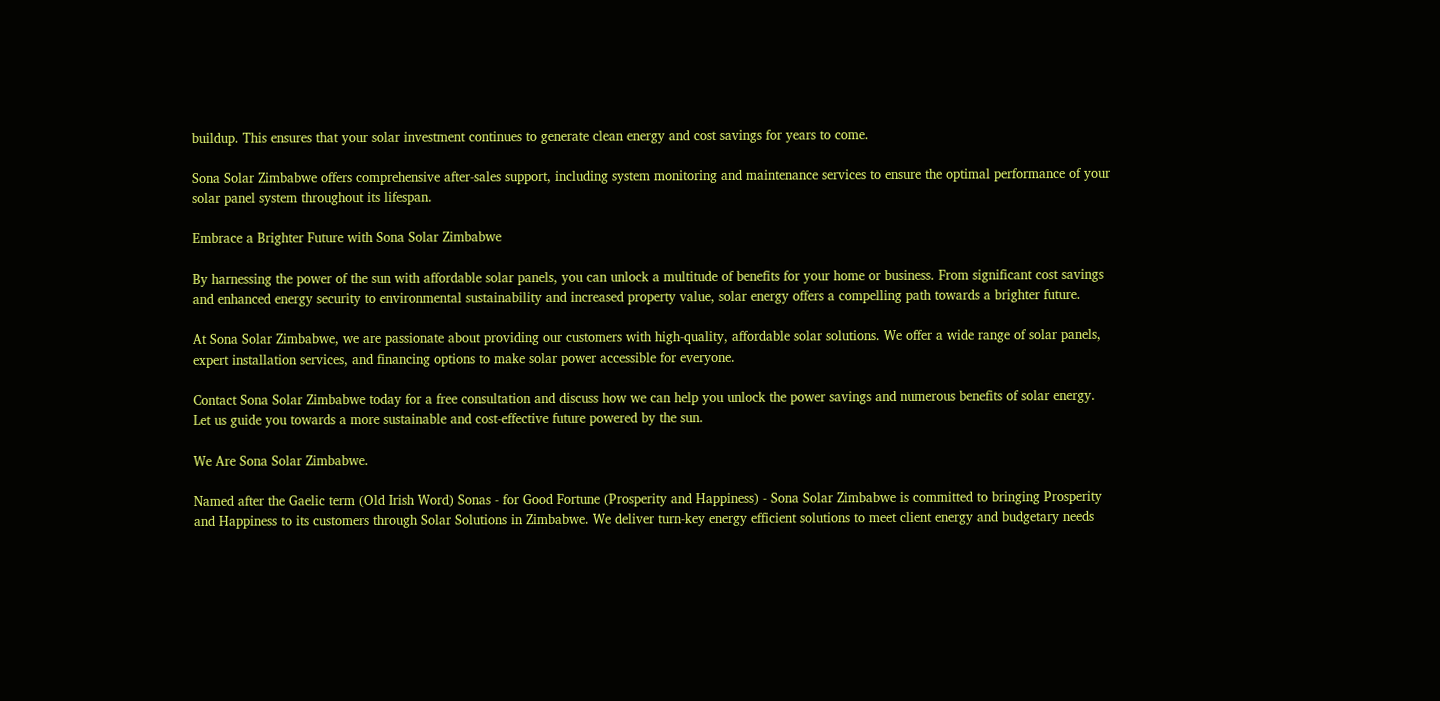buildup. This ensures that your solar investment continues to generate clean energy and cost savings for years to come.

Sona Solar Zimbabwe offers comprehensive after-sales support, including system monitoring and maintenance services to ensure the optimal performance of your solar panel system throughout its lifespan.

Embrace a Brighter Future with Sona Solar Zimbabwe

By harnessing the power of the sun with affordable solar panels, you can unlock a multitude of benefits for your home or business. From significant cost savings and enhanced energy security to environmental sustainability and increased property value, solar energy offers a compelling path towards a brighter future.

At Sona Solar Zimbabwe, we are passionate about providing our customers with high-quality, affordable solar solutions. We offer a wide range of solar panels, expert installation services, and financing options to make solar power accessible for everyone.

Contact Sona Solar Zimbabwe today for a free consultation and discuss how we can help you unlock the power savings and numerous benefits of solar energy. Let us guide you towards a more sustainable and cost-effective future powered by the sun.

We Are Sona Solar Zimbabwe.

Named after the Gaelic term (Old Irish Word) Sonas - for Good Fortune (Prosperity and Happiness) - Sona Solar Zimbabwe is committed to bringing Prosperity and Happiness to its customers through Solar Solutions in Zimbabwe. We deliver turn-key energy efficient solutions to meet client energy and budgetary needs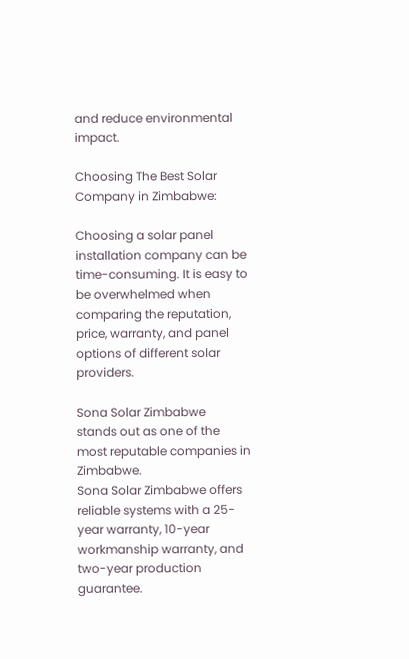and reduce environmental impact.

Choosing The Best Solar Company in Zimbabwe:

Choosing a solar panel installation company can be time-consuming. It is easy to be overwhelmed when comparing the reputation, price, warranty, and panel options of different solar providers.

Sona Solar Zimbabwe
stands out as one of the most reputable companies in Zimbabwe.
Sona Solar Zimbabwe offers reliable systems with a 25-year warranty, 10-year workmanship warranty, and two-year production guarantee.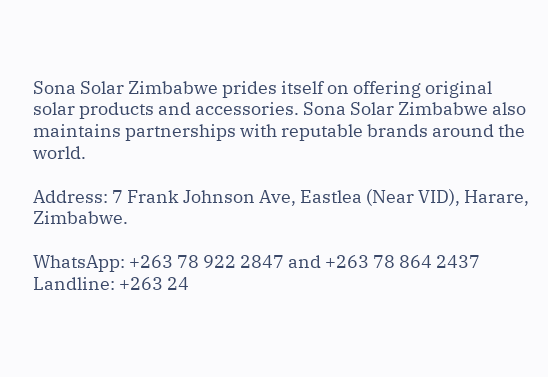Sona Solar Zimbabwe prides itself on offering original solar products and accessories. Sona Solar Zimbabwe also maintains partnerships with reputable brands around the world.

Address: 7 Frank Johnson Ave, Eastlea (Near VID), Harare, Zimbabwe.

WhatsApp: +263 78 922 2847 and +263 78 864 2437
Landline: +263 24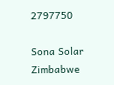2797750

Sona Solar Zimbabwe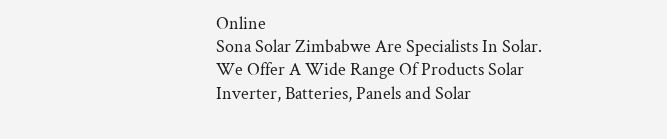Online
Sona Solar Zimbabwe Are Specialists In Solar. We Offer A Wide Range Of Products Solar Inverter, Batteries, Panels and Solar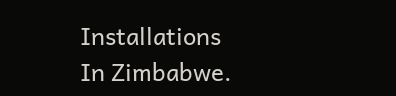Installations In Zimbabwe.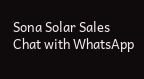Sona Solar Sales
Chat with WhatsApp